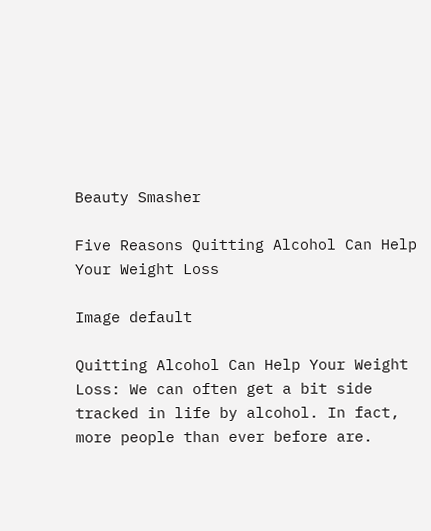Beauty Smasher

Five Reasons Quitting Alcohol Can Help Your Weight Loss

Image default

Quitting Alcohol Can Help Your Weight Loss: We can often get a bit side tracked in life by alcohol. In fact, more people than ever before are.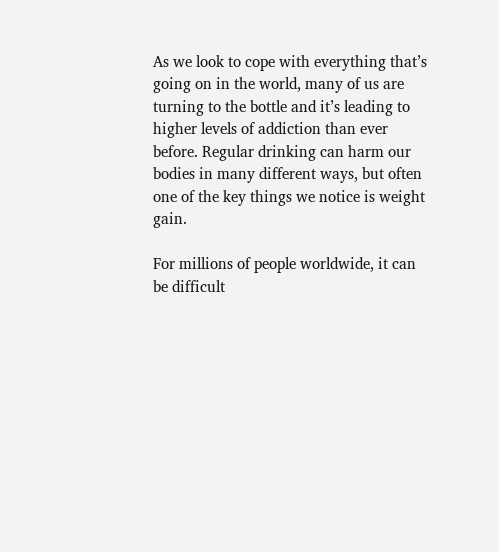As we look to cope with everything that’s going on in the world, many of us are turning to the bottle and it’s leading to higher levels of addiction than ever before. Regular drinking can harm our bodies in many different ways, but often one of the key things we notice is weight gain.

For millions of people worldwide, it can be difficult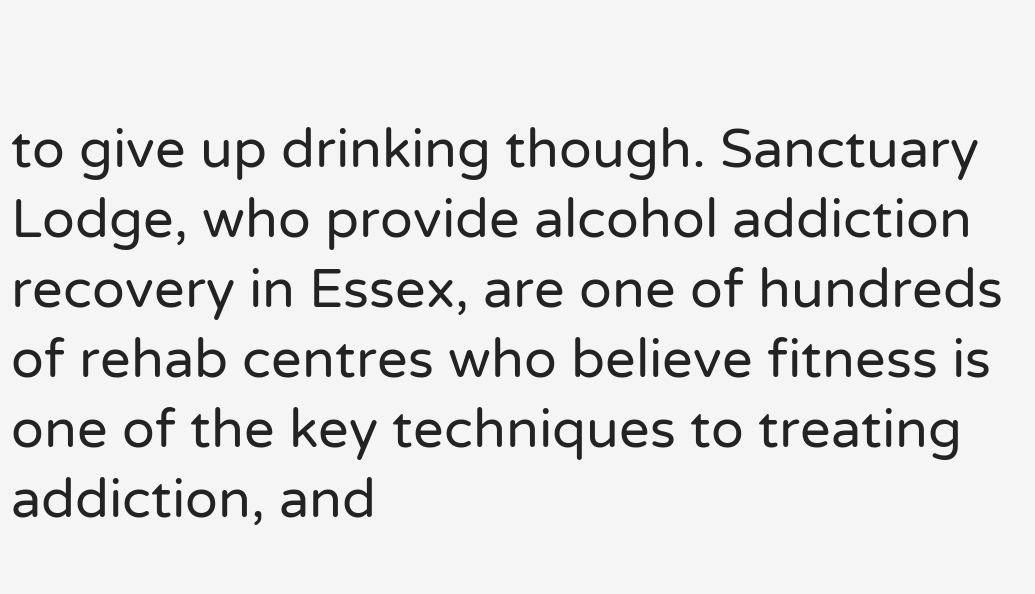to give up drinking though. Sanctuary Lodge, who provide alcohol addiction recovery in Essex, are one of hundreds of rehab centres who believe fitness is one of the key techniques to treating addiction, and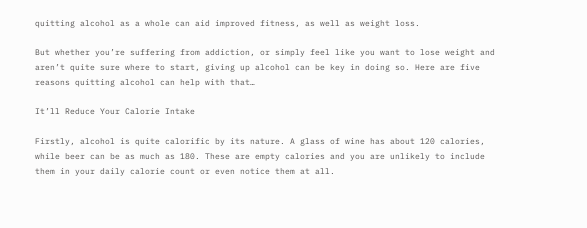quitting alcohol as a whole can aid improved fitness, as well as weight loss.

But whether you’re suffering from addiction, or simply feel like you want to lose weight and aren’t quite sure where to start, giving up alcohol can be key in doing so. Here are five reasons quitting alcohol can help with that…

It’ll Reduce Your Calorie Intake

Firstly, alcohol is quite calorific by its nature. A glass of wine has about 120 calories, while beer can be as much as 180. These are empty calories and you are unlikely to include them in your daily calorie count or even notice them at all.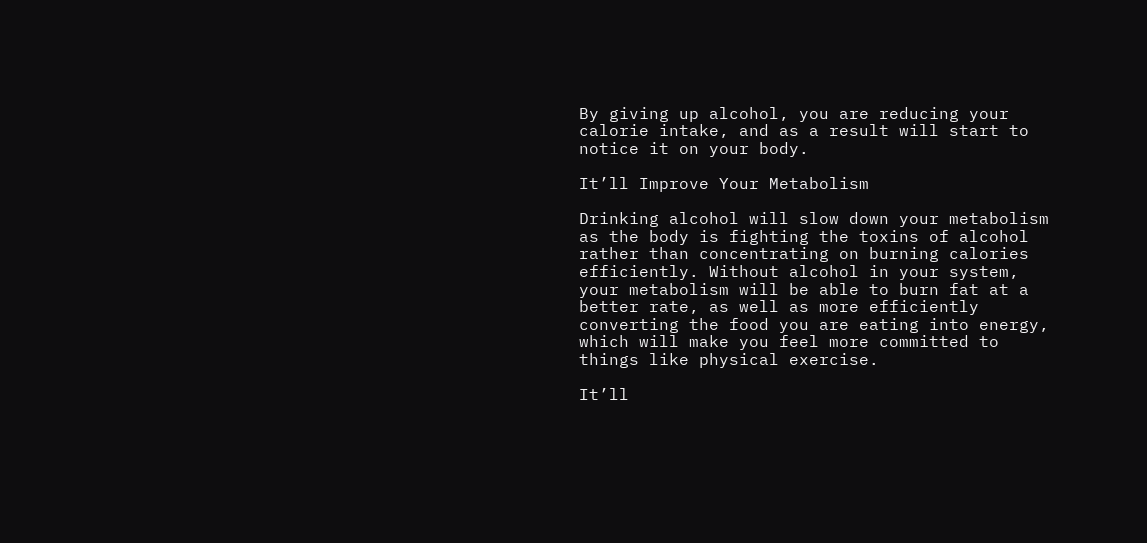By giving up alcohol, you are reducing your calorie intake, and as a result will start to notice it on your body.

It’ll Improve Your Metabolism

Drinking alcohol will slow down your metabolism as the body is fighting the toxins of alcohol rather than concentrating on burning calories efficiently. Without alcohol in your system, your metabolism will be able to burn fat at a better rate, as well as more efficiently converting the food you are eating into energy, which will make you feel more committed to things like physical exercise.

It’ll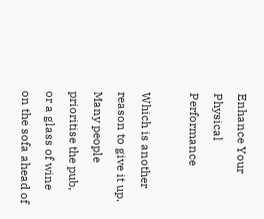Enhance Your Physical Performance

Which is another reason to give it up. Many people prioritise the pub, or a glass of wine on the sofa ahead of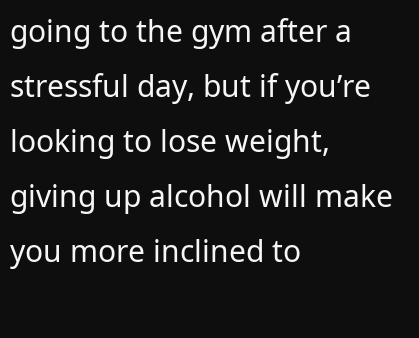going to the gym after a stressful day, but if you’re looking to lose weight, giving up alcohol will make you more inclined to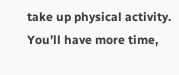take up physical activity. You’ll have more time,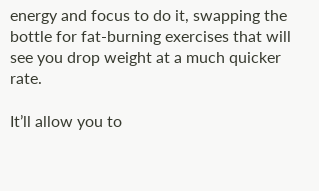energy and focus to do it, swapping the bottle for fat-burning exercises that will see you drop weight at a much quicker rate.

It’ll allow you to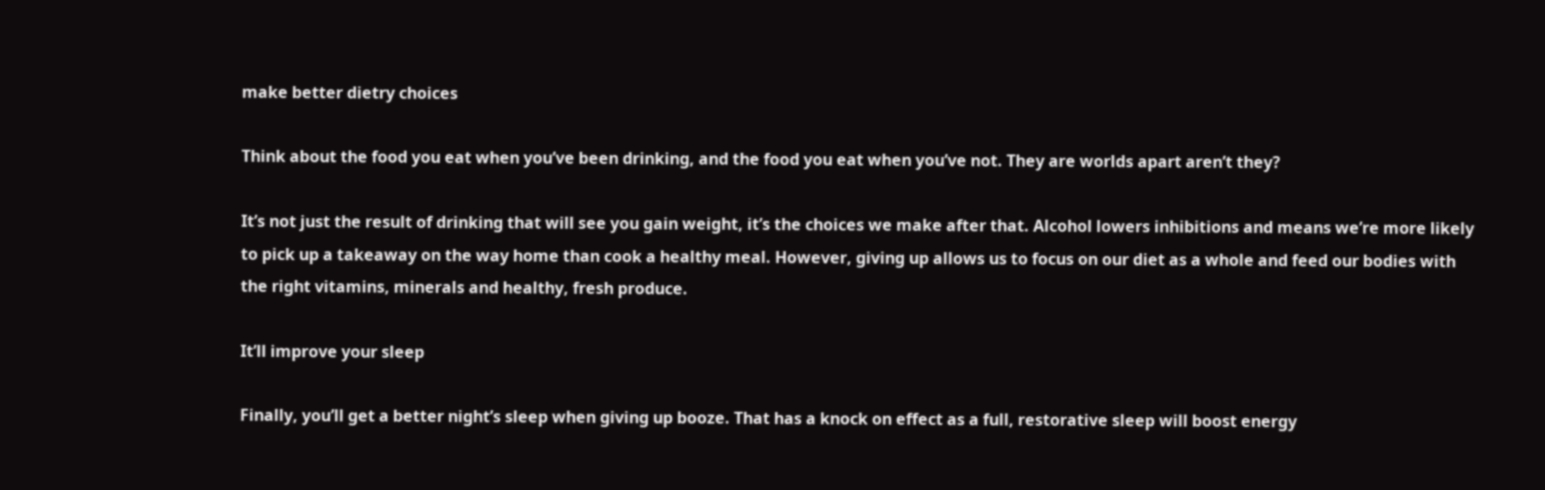make better dietry choices

Think about the food you eat when you’ve been drinking, and the food you eat when you’ve not. They are worlds apart aren’t they?

It’s not just the result of drinking that will see you gain weight, it’s the choices we make after that. Alcohol lowers inhibitions and means we’re more likely to pick up a takeaway on the way home than cook a healthy meal. However, giving up allows us to focus on our diet as a whole and feed our bodies with the right vitamins, minerals and healthy, fresh produce.

It’ll improve your sleep

Finally, you’ll get a better night’s sleep when giving up booze. That has a knock on effect as a full, restorative sleep will boost energy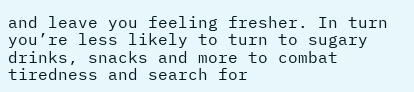and leave you feeling fresher. In turn you’re less likely to turn to sugary drinks, snacks and more to combat tiredness and search for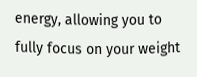energy, allowing you to fully focus on your weight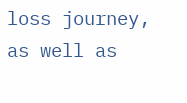loss journey, as well as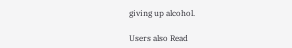giving up alcohol.

Users also Read